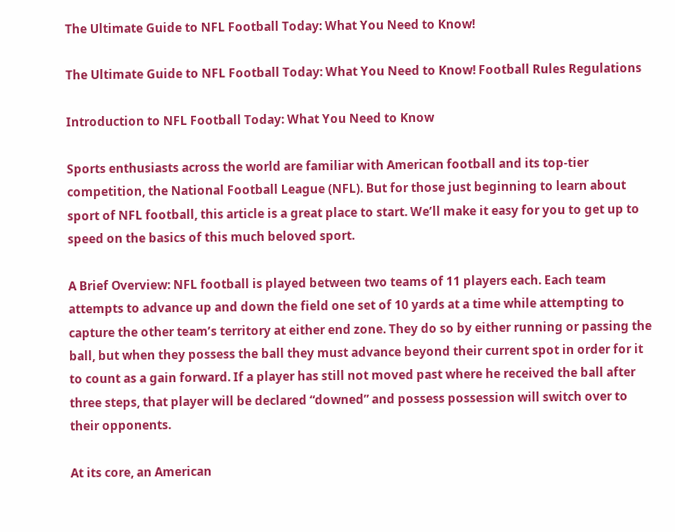The Ultimate Guide to NFL Football Today: What You Need to Know!

The Ultimate Guide to NFL Football Today: What You Need to Know! Football Rules Regulations

Introduction to NFL Football Today: What You Need to Know

Sports enthusiasts across the world are familiar with American football and its top-tier competition, the National Football League (NFL). But for those just beginning to learn about sport of NFL football, this article is a great place to start. We’ll make it easy for you to get up to speed on the basics of this much beloved sport.

A Brief Overview: NFL football is played between two teams of 11 players each. Each team attempts to advance up and down the field one set of 10 yards at a time while attempting to capture the other team’s territory at either end zone. They do so by either running or passing the ball, but when they possess the ball they must advance beyond their current spot in order for it to count as a gain forward. If a player has still not moved past where he received the ball after three steps, that player will be declared “downed” and possess possession will switch over to their opponents.

At its core, an American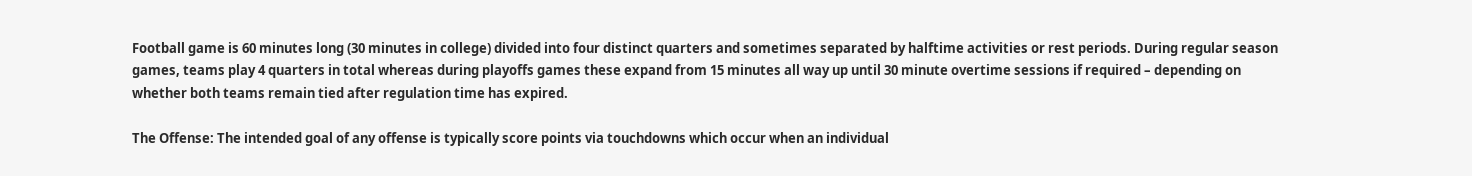Football game is 60 minutes long (30 minutes in college) divided into four distinct quarters and sometimes separated by halftime activities or rest periods. During regular season games, teams play 4 quarters in total whereas during playoffs games these expand from 15 minutes all way up until 30 minute overtime sessions if required – depending on whether both teams remain tied after regulation time has expired.

The Offense: The intended goal of any offense is typically score points via touchdowns which occur when an individual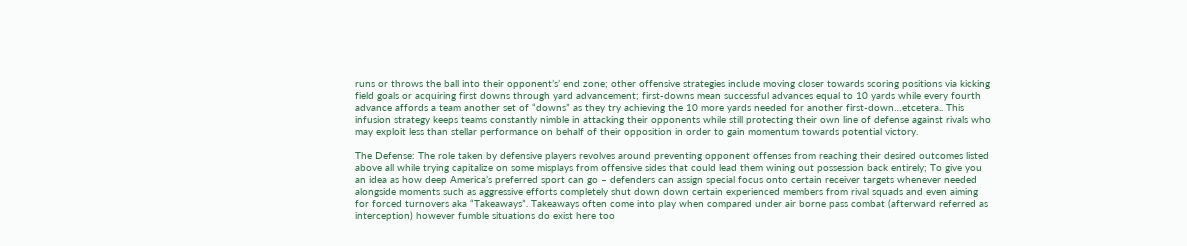runs or throws the ball into their opponent’s’ end zone; other offensive strategies include moving closer towards scoring positions via kicking field goals or acquiring first downs through yard advancement; first-downs mean successful advances equal to 10 yards while every fourth advance affords a team another set of “downs” as they try achieving the 10 more yards needed for another first-down…etcetera.. This infusion strategy keeps teams constantly nimble in attacking their opponents while still protecting their own line of defense against rivals who may exploit less than stellar performance on behalf of their opposition in order to gain momentum towards potential victory.

The Defense: The role taken by defensive players revolves around preventing opponent offenses from reaching their desired outcomes listed above all while trying capitalize on some misplays from offensive sides that could lead them wining out possession back entirely; To give you an idea as how deep America’s preferred sport can go – defenders can assign special focus onto certain receiver targets whenever needed alongside moments such as aggressive efforts completely shut down down certain experienced members from rival squads and even aiming for forced turnovers aka “Takeaways”. Takeaways often come into play when compared under air borne pass combat (afterward referred as interception) however fumble situations do exist here too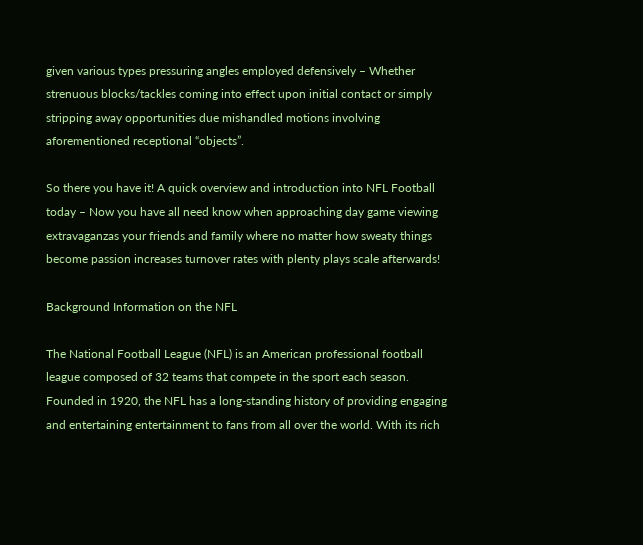given various types pressuring angles employed defensively – Whether strenuous blocks/tackles coming into effect upon initial contact or simply stripping away opportunities due mishandled motions involving aforementioned receptional “objects”.

So there you have it! A quick overview and introduction into NFL Football today – Now you have all need know when approaching day game viewing extravaganzas your friends and family where no matter how sweaty things become passion increases turnover rates with plenty plays scale afterwards!

Background Information on the NFL

The National Football League (NFL) is an American professional football league composed of 32 teams that compete in the sport each season. Founded in 1920, the NFL has a long-standing history of providing engaging and entertaining entertainment to fans from all over the world. With its rich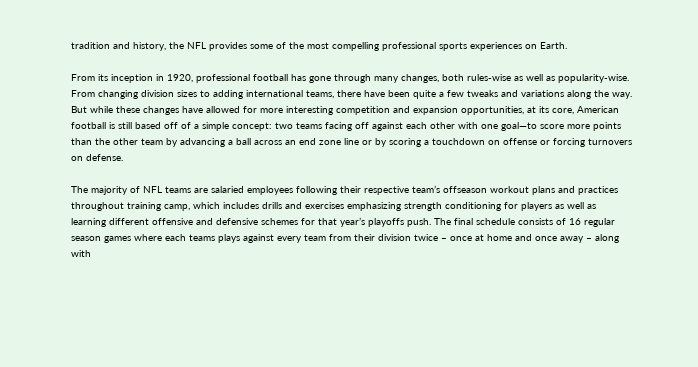tradition and history, the NFL provides some of the most compelling professional sports experiences on Earth.

From its inception in 1920, professional football has gone through many changes, both rules-wise as well as popularity-wise. From changing division sizes to adding international teams, there have been quite a few tweaks and variations along the way. But while these changes have allowed for more interesting competition and expansion opportunities, at its core, American football is still based off of a simple concept: two teams facing off against each other with one goal—to score more points than the other team by advancing a ball across an end zone line or by scoring a touchdown on offense or forcing turnovers on defense.

The majority of NFL teams are salaried employees following their respective team’s offseason workout plans and practices throughout training camp, which includes drills and exercises emphasizing strength conditioning for players as well as learning different offensive and defensive schemes for that year’s playoffs push. The final schedule consists of 16 regular season games where each teams plays against every team from their division twice – once at home and once away – along with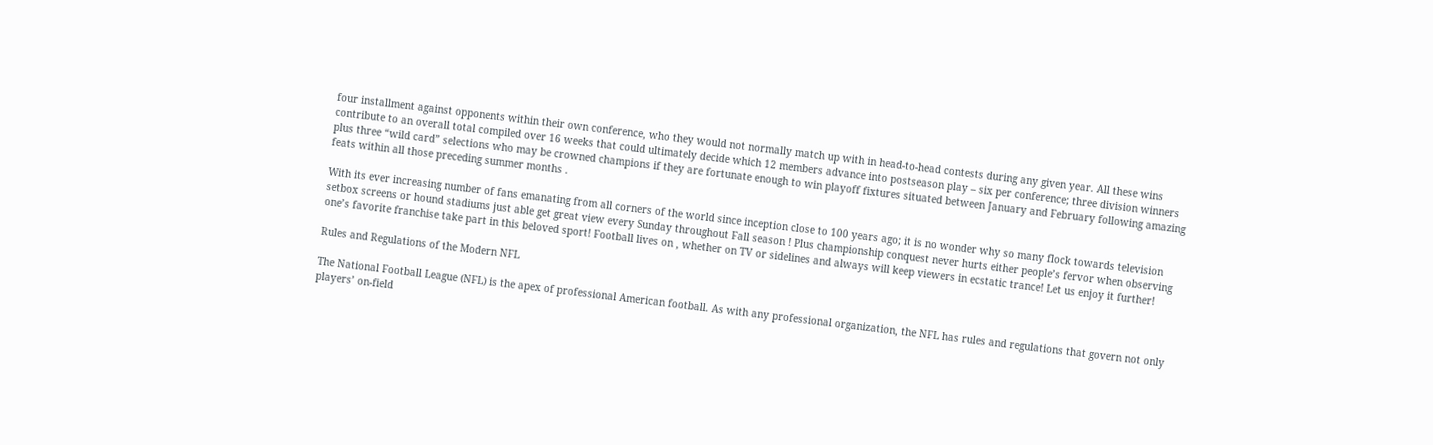four installment against opponents within their own conference, who they would not normally match up with in head-to-head contests during any given year. All these wins contribute to an overall total compiled over 16 weeks that could ultimately decide which 12 members advance into postseason play – six per conference; three division winners plus three “wild card” selections who may be crowned champions if they are fortunate enough to win playoff fixtures situated between January and February following amazing feats within all those preceding summer months .

With its ever increasing number of fans emanating from all corners of the world since inception close to 100 years ago; it is no wonder why so many flock towards television setbox screens or hound stadiums just able get great view every Sunday throughout Fall season ! Plus championship conquest never hurts either people’s fervor when observing one’s favorite franchise take part in this beloved sport! Football lives on , whether on TV or sidelines and always will keep viewers in ecstatic trance! Let us enjoy it further!

Rules and Regulations of the Modern NFL

The National Football League (NFL) is the apex of professional American football. As with any professional organization, the NFL has rules and regulations that govern not only players’ on-field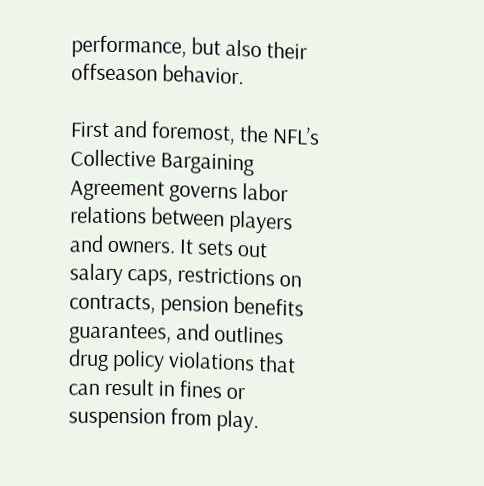performance, but also their offseason behavior.

First and foremost, the NFL’s Collective Bargaining Agreement governs labor relations between players and owners. It sets out salary caps, restrictions on contracts, pension benefits guarantees, and outlines drug policy violations that can result in fines or suspension from play.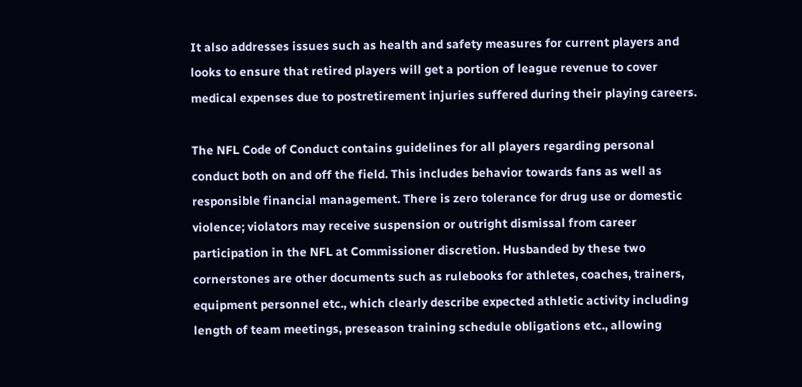It also addresses issues such as health and safety measures for current players and looks to ensure that retired players will get a portion of league revenue to cover medical expenses due to postretirement injuries suffered during their playing careers.

The NFL Code of Conduct contains guidelines for all players regarding personal conduct both on and off the field. This includes behavior towards fans as well as responsible financial management. There is zero tolerance for drug use or domestic violence; violators may receive suspension or outright dismissal from career participation in the NFL at Commissioner discretion. Husbanded by these two cornerstones are other documents such as rulebooks for athletes, coaches, trainers, equipment personnel etc., which clearly describe expected athletic activity including length of team meetings, preseason training schedule obligations etc., allowing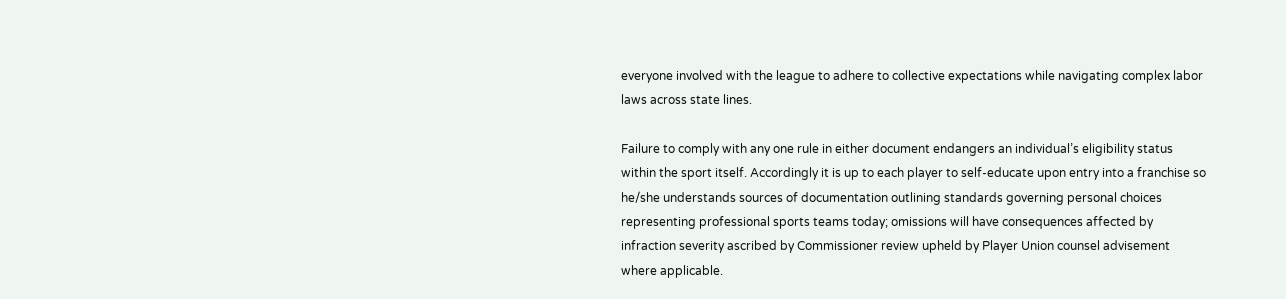everyone involved with the league to adhere to collective expectations while navigating complex labor laws across state lines.

Failure to comply with any one rule in either document endangers an individual’s eligibility status within the sport itself. Accordingly it is up to each player to self-educate upon entry into a franchise so he/she understands sources of documentation outlining standards governing personal choices representing professional sports teams today; omissions will have consequences affected by infraction severity ascribed by Commissioner review upheld by Player Union counsel advisement where applicable.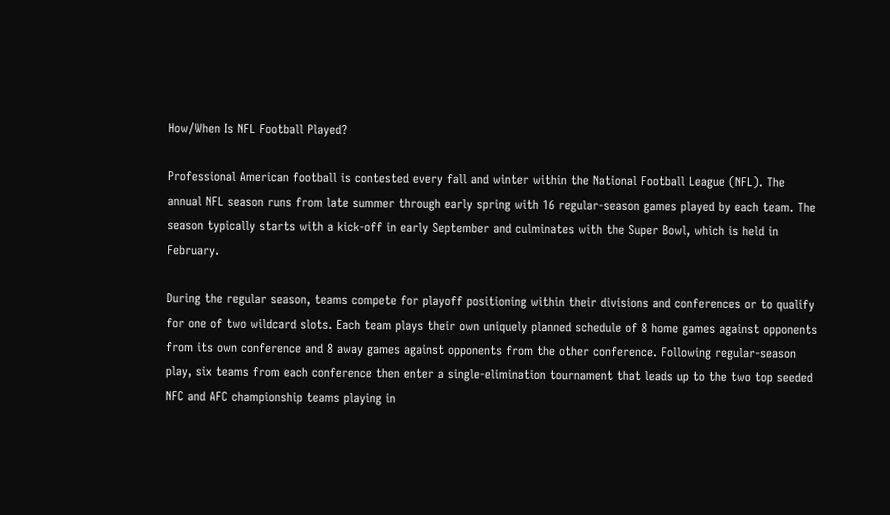How/When Is NFL Football Played?

Professional American football is contested every fall and winter within the National Football League (NFL). The annual NFL season runs from late summer through early spring with 16 regular-season games played by each team. The season typically starts with a kick-off in early September and culminates with the Super Bowl, which is held in February.

During the regular season, teams compete for playoff positioning within their divisions and conferences or to qualify for one of two wildcard slots. Each team plays their own uniquely planned schedule of 8 home games against opponents from its own conference and 8 away games against opponents from the other conference. Following regular-season play, six teams from each conference then enter a single-elimination tournament that leads up to the two top seeded NFC and AFC championship teams playing in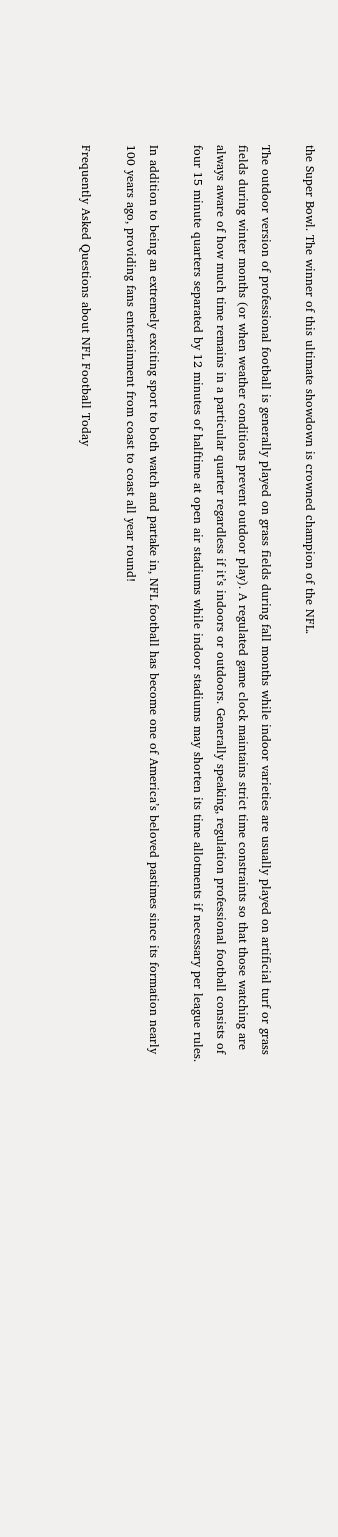the Super Bowl. The winner of this ultimate showdown is crowned champion of the NFL.

The outdoor version of professional football is generally played on grass fields during fall months while indoor varieties are usually played on artificial turf or grass fields during winter months (or when weather conditions prevent outdoor play). A regulated game clock maintains strict time constraints so that those watching are always aware of how much time remains in a particular quarter regardless if it’s indoors or outdoors. Generally speaking, regulation professional football consists of four 15 minute quarters separated by 12 minutes of halftime at open air stadiums while indoor stadiums may shorten its time allotments if necessary per league rules.

In addition to being an extremely exciting sport to both watch and partake in, NFL football has become one of America’s beloved pastimes since its formation nearly 100 years ago, providing fans entertainment from coast to coast all year round!

Frequently Asked Questions about NFL Football Today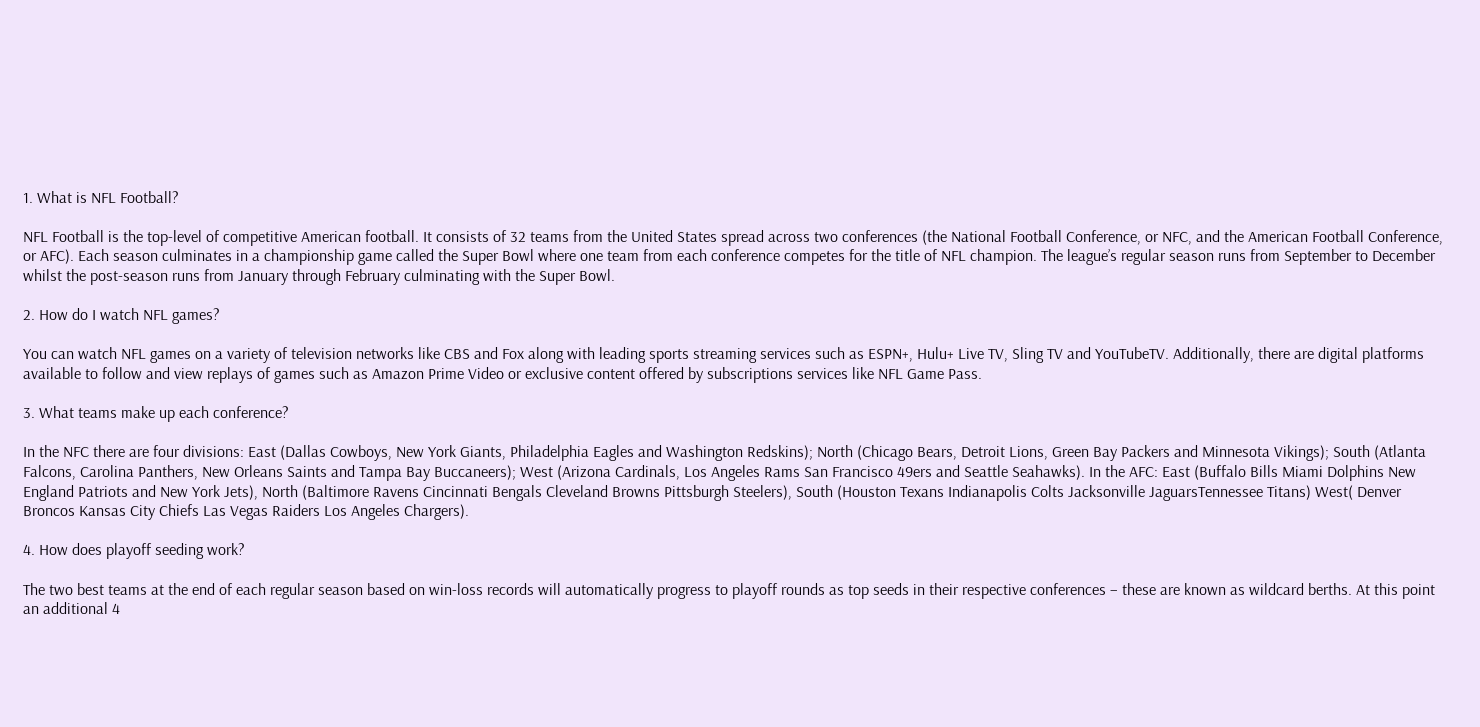1. What is NFL Football?

NFL Football is the top-level of competitive American football. It consists of 32 teams from the United States spread across two conferences (the National Football Conference, or NFC, and the American Football Conference, or AFC). Each season culminates in a championship game called the Super Bowl where one team from each conference competes for the title of NFL champion. The league’s regular season runs from September to December whilst the post-season runs from January through February culminating with the Super Bowl.

2. How do I watch NFL games?

You can watch NFL games on a variety of television networks like CBS and Fox along with leading sports streaming services such as ESPN+, Hulu+ Live TV, Sling TV and YouTubeTV. Additionally, there are digital platforms available to follow and view replays of games such as Amazon Prime Video or exclusive content offered by subscriptions services like NFL Game Pass.

3. What teams make up each conference?

In the NFC there are four divisions: East (Dallas Cowboys, New York Giants, Philadelphia Eagles and Washington Redskins); North (Chicago Bears, Detroit Lions, Green Bay Packers and Minnesota Vikings); South (Atlanta Falcons, Carolina Panthers, New Orleans Saints and Tampa Bay Buccaneers); West (Arizona Cardinals, Los Angeles Rams San Francisco 49ers and Seattle Seahawks). In the AFC: East (Buffalo Bills Miami Dolphins New England Patriots and New York Jets), North (Baltimore Ravens Cincinnati Bengals Cleveland Browns Pittsburgh Steelers), South (Houston Texans Indianapolis Colts Jacksonville JaguarsTennessee Titans) West( Denver Broncos Kansas City Chiefs Las Vegas Raiders Los Angeles Chargers).

4. How does playoff seeding work?

The two best teams at the end of each regular season based on win-loss records will automatically progress to playoff rounds as top seeds in their respective conferences – these are known as wildcard berths. At this point an additional 4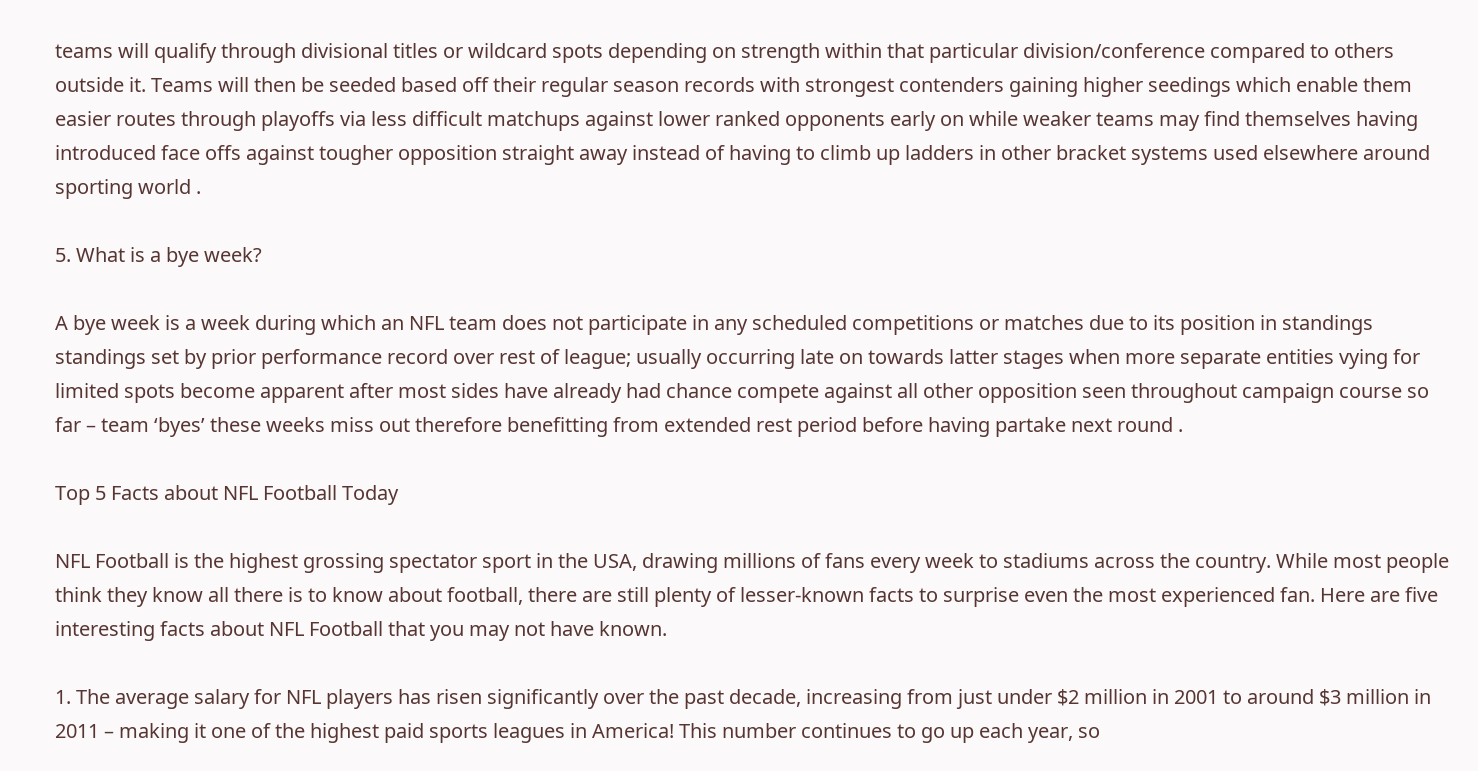teams will qualify through divisional titles or wildcard spots depending on strength within that particular division/conference compared to others outside it. Teams will then be seeded based off their regular season records with strongest contenders gaining higher seedings which enable them easier routes through playoffs via less difficult matchups against lower ranked opponents early on while weaker teams may find themselves having introduced face offs against tougher opposition straight away instead of having to climb up ladders in other bracket systems used elsewhere around sporting world .

5. What is a bye week?

A bye week is a week during which an NFL team does not participate in any scheduled competitions or matches due to its position in standings standings set by prior performance record over rest of league; usually occurring late on towards latter stages when more separate entities vying for limited spots become apparent after most sides have already had chance compete against all other opposition seen throughout campaign course so far – team ‘byes’ these weeks miss out therefore benefitting from extended rest period before having partake next round .

Top 5 Facts about NFL Football Today

NFL Football is the highest grossing spectator sport in the USA, drawing millions of fans every week to stadiums across the country. While most people think they know all there is to know about football, there are still plenty of lesser-known facts to surprise even the most experienced fan. Here are five interesting facts about NFL Football that you may not have known.

1. The average salary for NFL players has risen significantly over the past decade, increasing from just under $2 million in 2001 to around $3 million in 2011 – making it one of the highest paid sports leagues in America! This number continues to go up each year, so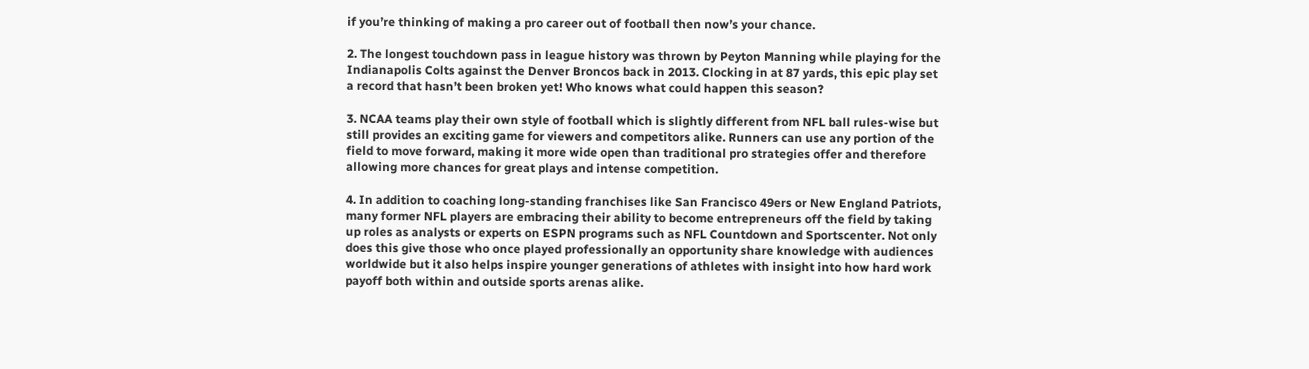if you’re thinking of making a pro career out of football then now’s your chance.

2. The longest touchdown pass in league history was thrown by Peyton Manning while playing for the Indianapolis Colts against the Denver Broncos back in 2013. Clocking in at 87 yards, this epic play set a record that hasn’t been broken yet! Who knows what could happen this season?

3. NCAA teams play their own style of football which is slightly different from NFL ball rules-wise but still provides an exciting game for viewers and competitors alike. Runners can use any portion of the field to move forward, making it more wide open than traditional pro strategies offer and therefore allowing more chances for great plays and intense competition.

4. In addition to coaching long-standing franchises like San Francisco 49ers or New England Patriots, many former NFL players are embracing their ability to become entrepreneurs off the field by taking up roles as analysts or experts on ESPN programs such as NFL Countdown and Sportscenter. Not only does this give those who once played professionally an opportunity share knowledge with audiences worldwide but it also helps inspire younger generations of athletes with insight into how hard work payoff both within and outside sports arenas alike.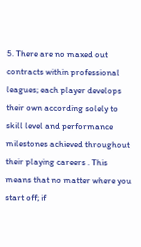5. There are no maxed out contracts within professional leagues; each player develops their own according solely to skill level and performance milestones achieved throughout their playing careers . This means that no matter where you start off; if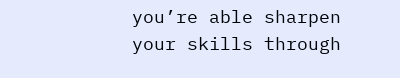you’re able sharpen your skills through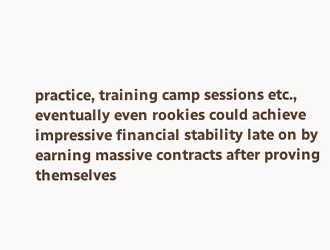practice, training camp sessions etc., eventually even rookies could achieve impressive financial stability late on by earning massive contracts after proving themselves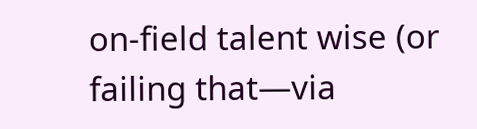on-field talent wise (or failing that—via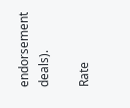endorsement deals).

Rate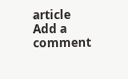article
Add a comment